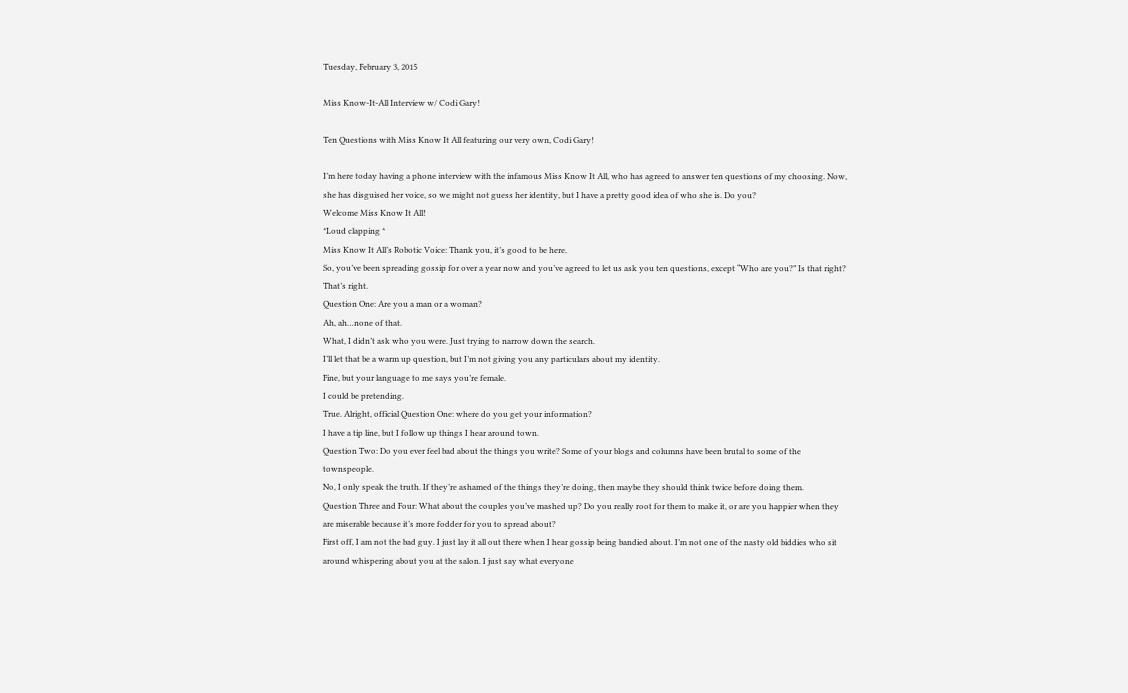Tuesday, February 3, 2015

Miss Know-It-All Interview w/ Codi Gary!

Ten Questions with Miss Know It All featuring our very own, Codi Gary!

I’m here today having a phone interview with the infamous Miss Know It All, who has agreed to answer ten questions of my choosing. Now, she has disguised her voice, so we might not guess her identity, but I have a pretty good idea of who she is. Do you?
Welcome Miss Know It All!
*Loud clapping *
Miss Know It All’s Robotic Voice: Thank you, it’s good to be here.
So, you’ve been spreading gossip for over a year now and you’ve agreed to let us ask you ten questions, except “Who are you?” Is that right?
That’s right.
Question One: Are you a man or a woman?
Ah, ah…none of that.
What, I didn’t ask who you were. Just trying to narrow down the search.
I’ll let that be a warm up question, but I’m not giving you any particulars about my identity.
Fine, but your language to me says you’re female.
I could be pretending.
True. Alright, official Question One: where do you get your information?
I have a tip line, but I follow up things I hear around town.
Question Two: Do you ever feel bad about the things you write? Some of your blogs and columns have been brutal to some of the townspeople.
No, I only speak the truth. If they’re ashamed of the things they’re doing, then maybe they should think twice before doing them.
Question Three and Four: What about the couples you’ve mashed up? Do you really root for them to make it, or are you happier when they are miserable because it’s more fodder for you to spread about?
First off, I am not the bad guy. I just lay it all out there when I hear gossip being bandied about. I’m not one of the nasty old biddies who sit around whispering about you at the salon. I just say what everyone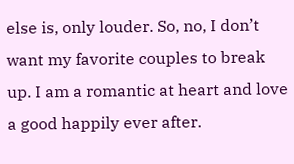else is, only louder. So, no, I don’t want my favorite couples to break up. I am a romantic at heart and love a good happily ever after.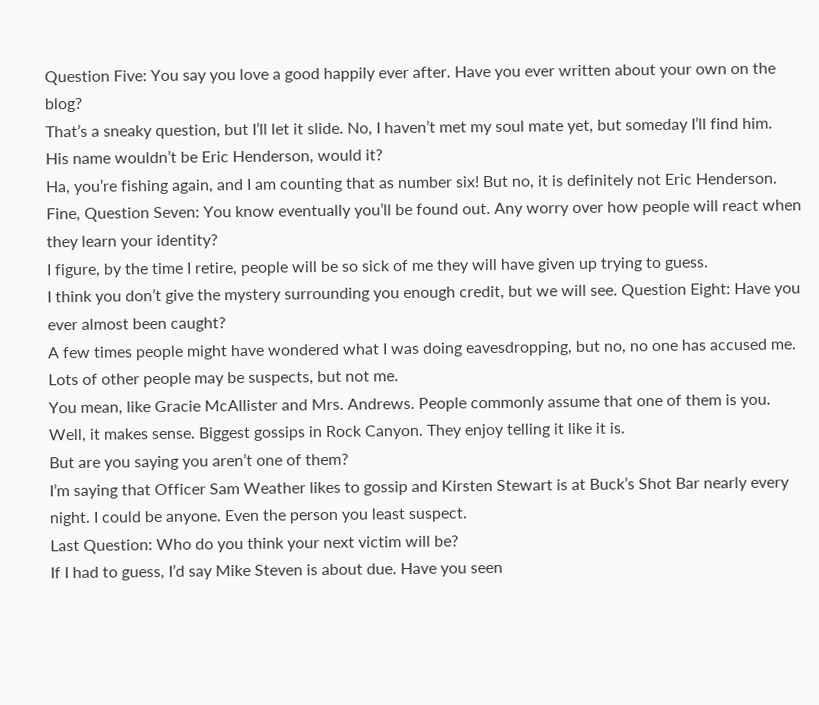Question Five: You say you love a good happily ever after. Have you ever written about your own on the blog?
That’s a sneaky question, but I’ll let it slide. No, I haven’t met my soul mate yet, but someday I’ll find him.
His name wouldn’t be Eric Henderson, would it?
Ha, you’re fishing again, and I am counting that as number six! But no, it is definitely not Eric Henderson.
Fine, Question Seven: You know eventually you’ll be found out. Any worry over how people will react when they learn your identity?
I figure, by the time I retire, people will be so sick of me they will have given up trying to guess.
I think you don’t give the mystery surrounding you enough credit, but we will see. Question Eight: Have you ever almost been caught?
A few times people might have wondered what I was doing eavesdropping, but no, no one has accused me. Lots of other people may be suspects, but not me.
You mean, like Gracie McAllister and Mrs. Andrews. People commonly assume that one of them is you.
Well, it makes sense. Biggest gossips in Rock Canyon. They enjoy telling it like it is.
But are you saying you aren’t one of them?
I’m saying that Officer Sam Weather likes to gossip and Kirsten Stewart is at Buck’s Shot Bar nearly every night. I could be anyone. Even the person you least suspect.
Last Question: Who do you think your next victim will be?
If I had to guess, I’d say Mike Steven is about due. Have you seen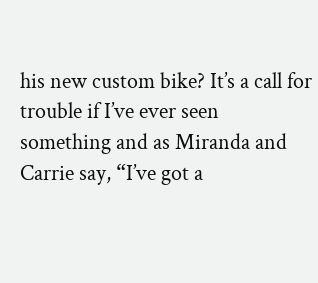his new custom bike? It’s a call for trouble if I’ve ever seen something and as Miranda and Carrie say, “I’ve got a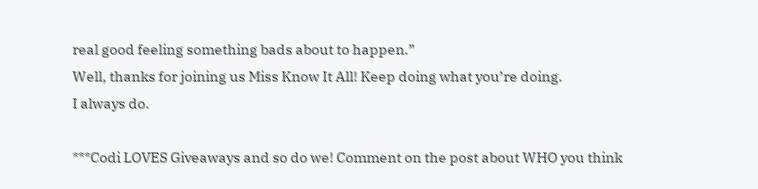real good feeling something bads about to happen.”
Well, thanks for joining us Miss Know It All! Keep doing what you’re doing.
I always do.

***Codi LOVES Giveaways and so do we! Comment on the post about WHO you think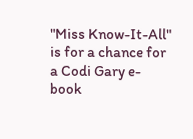"Miss Know-It-All" is for a chance for a Codi Gary e-book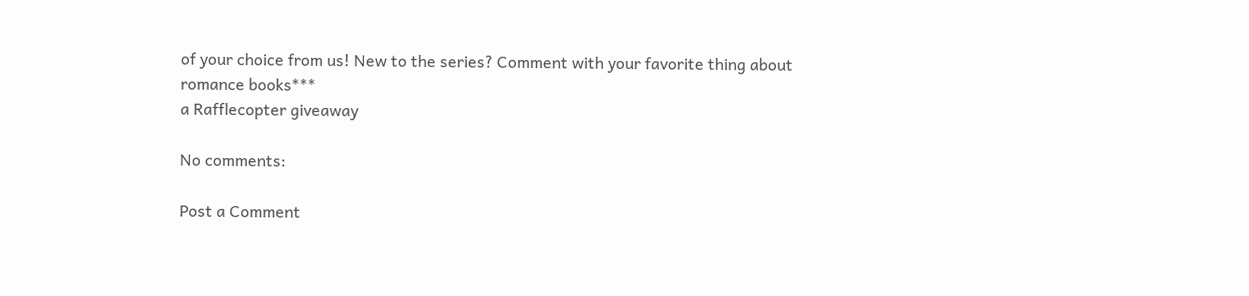of your choice from us! New to the series? Comment with your favorite thing about romance books***
a Rafflecopter giveaway

No comments:

Post a Comment